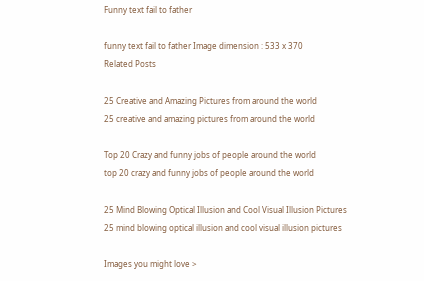Funny text fail to father

funny text fail to father Image dimension : 533 x 370
Related Posts

25 Creative and Amazing Pictures from around the world
25 creative and amazing pictures from around the world

Top 20 Crazy and funny jobs of people around the world
top 20 crazy and funny jobs of people around the world

25 Mind Blowing Optical Illusion and Cool Visual Illusion Pictures
25 mind blowing optical illusion and cool visual illusion pictures

Images you might love >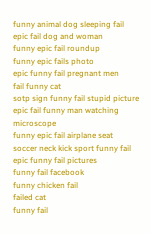funny animal dog sleeping fail
epic fail dog and woman
funny epic fail roundup
funny epic fails photo
epic funny fail pregnant men
fail funny cat
sotp sign funny fail stupid picture
epic fail funny man watching microscope
funny epic fail airplane seat
soccer neck kick sport funny fail
epic funny fail pictures
funny fail facebook
funny chicken fail
failed cat
funny fail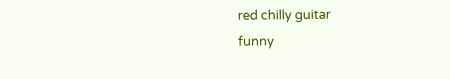red chilly guitar
funny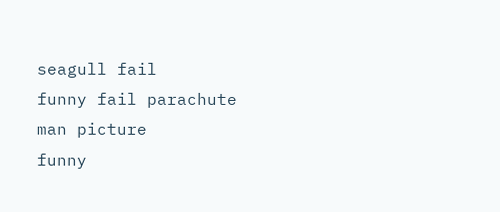seagull fail
funny fail parachute man picture
funny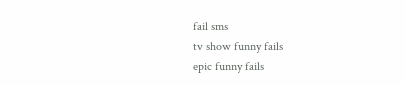fail sms
tv show funny fails
epic funny fails